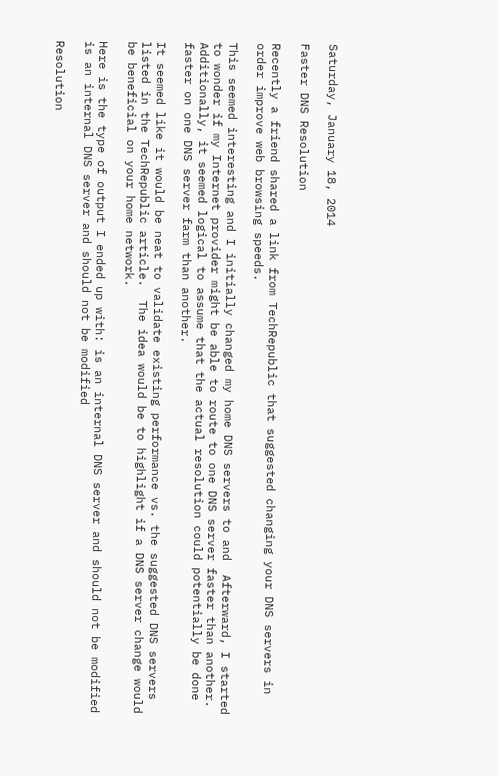Saturday, January 18, 2014

Faster DNS Resolution

Recently a friend shared a link from TechRepublic that suggested changing your DNS servers in order improve web browsing speeds.

This seemed interesting and I initially changed my home DNS servers to and  Afterward, I started to wonder if my Internet provider might be able to route to one DNS server faster than another.  Additionally, it seemed logical to assume that the actual resolution could potentially be done faster on one DNS server farm than another.

It seemed like it would be neat to validate existing performance vs. the suggested DNS servers listed in the TechRepublic article.  The idea would be to highlight if a DNS server change would be beneficial on your home network.

Here is the type of output I ended up with: is an internal DNS server and should not be modified is an internal DNS server and should not be modified

Resolution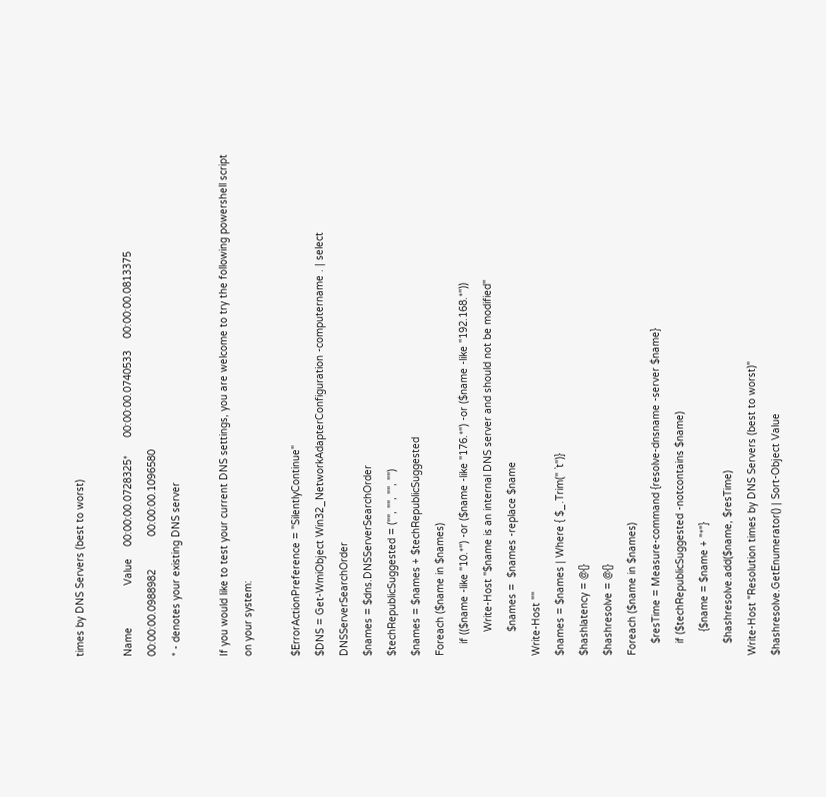times by DNS Servers (best to worst)

Name              Value    00:00:00.0728325*      00:00:00.0740533    00:00:00.0813375           00:00:00.0988982           00:00:00.1096580
* - denotes your existing DNS server

If you would like to test your current DNS settings, you are welcome to try the following powershell script on your system:

$ErrorActionPreference = "SilentlyContinue"
$DNS = Get-WmiObject Win32_NetworkAdapterConfiguration -computername . | select DNSServerSearchOrder
$names = $dns.DNSServerSearchOrder
$techRepublicSuggested = ("", "", "", "")
$names = $names + $techRepublicSuggested
Foreach ($name in $names)
    if (($name -like "10.*") -or ($name -like "176.*") -or ($name -like "192.168.*"))
        Write-Host "$name is an internal DNS server and should not be modified"
        $names =  $names -replace $name
Write-Host ""
$names = $names | Where { $_.Trim(" `t")}
$hashlatency = @{}
$hashresolve = @{}
Foreach ($name in $names)
    $resTime = Measure-command {resolve-dnsname -server $name}
    if ($techRepublicSuggested -notcontains $name)
        {$name = $name + "*"}
    $hashresolve.add($name, $resTime)
Write-Host "Resolution times by DNS Servers (best to worst)"
$hashresolve.GetEnumerator() | Sort-Object Value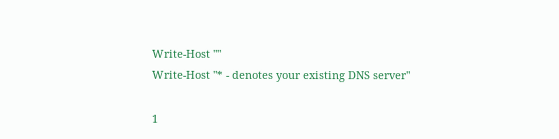Write-Host ""
Write-Host "* - denotes your existing DNS server"

1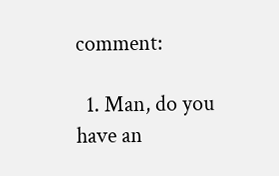comment:

  1. Man, do you have an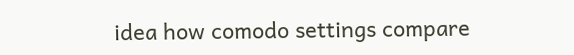idea how comodo settings compare